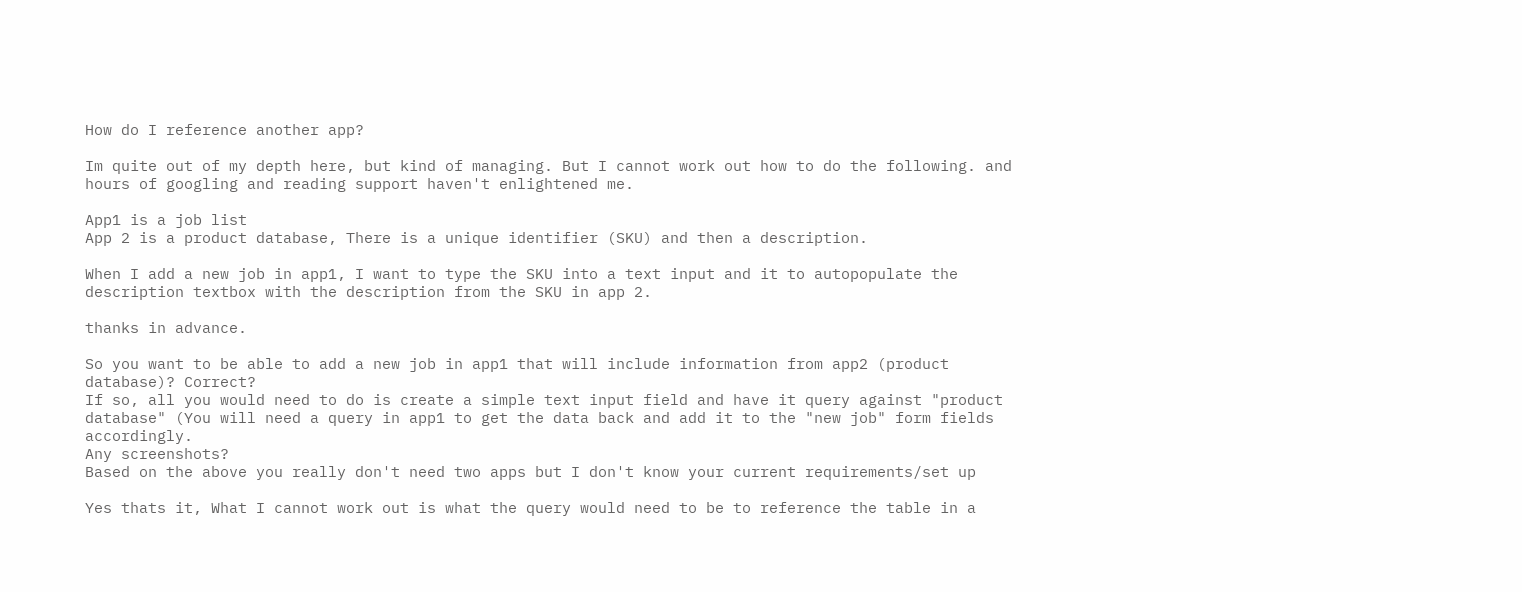How do I reference another app?

Im quite out of my depth here, but kind of managing. But I cannot work out how to do the following. and hours of googling and reading support haven't enlightened me.

App1 is a job list
App 2 is a product database, There is a unique identifier (SKU) and then a description.

When I add a new job in app1, I want to type the SKU into a text input and it to autopopulate the description textbox with the description from the SKU in app 2.

thanks in advance.

So you want to be able to add a new job in app1 that will include information from app2 (product database)? Correct?
If so, all you would need to do is create a simple text input field and have it query against "product database" (You will need a query in app1 to get the data back and add it to the "new job" form fields accordingly.
Any screenshots?
Based on the above you really don't need two apps but I don't know your current requirements/set up

Yes thats it, What I cannot work out is what the query would need to be to reference the table in a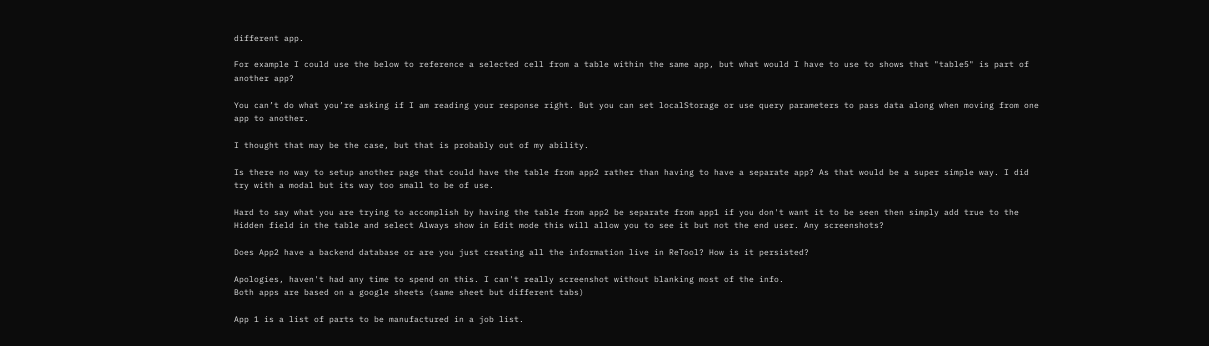different app.

For example I could use the below to reference a selected cell from a table within the same app, but what would I have to use to shows that "table5" is part of another app?

You can’t do what you’re asking if I am reading your response right. But you can set localStorage or use query parameters to pass data along when moving from one app to another.

I thought that may be the case, but that is probably out of my ability.

Is there no way to setup another page that could have the table from app2 rather than having to have a separate app? As that would be a super simple way. I did try with a modal but its way too small to be of use.

Hard to say what you are trying to accomplish by having the table from app2 be separate from app1 if you don't want it to be seen then simply add true to the Hidden field in the table and select Always show in Edit mode this will allow you to see it but not the end user. Any screenshots?

Does App2 have a backend database or are you just creating all the information live in ReTool? How is it persisted?

Apologies, haven't had any time to spend on this. I can't really screenshot without blanking most of the info.
Both apps are based on a google sheets (same sheet but different tabs)

App 1 is a list of parts to be manufactured in a job list.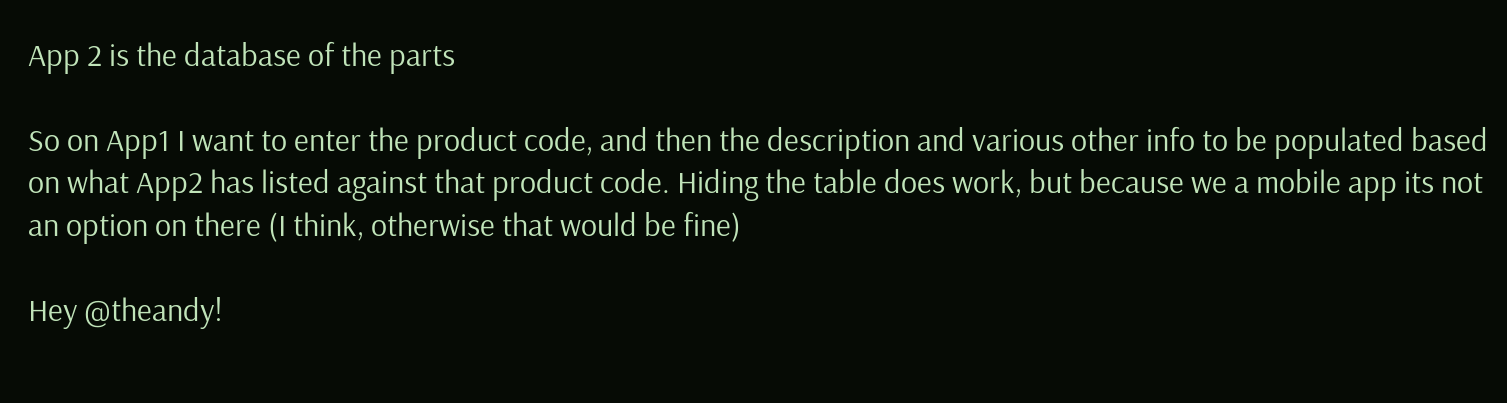App 2 is the database of the parts

So on App1 I want to enter the product code, and then the description and various other info to be populated based on what App2 has listed against that product code. Hiding the table does work, but because we a mobile app its not an option on there (I think, otherwise that would be fine)

Hey @theandy!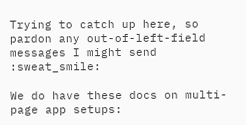Trying to catch up here, so pardon any out-of-left-field messages I might send :sweat_smile:

We do have these docs on multi-page app setups: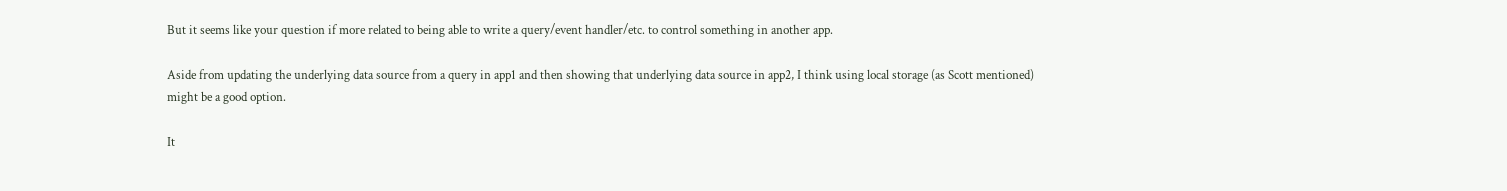But it seems like your question if more related to being able to write a query/event handler/etc. to control something in another app.

Aside from updating the underlying data source from a query in app1 and then showing that underlying data source in app2, I think using local storage (as Scott mentioned) might be a good option.

It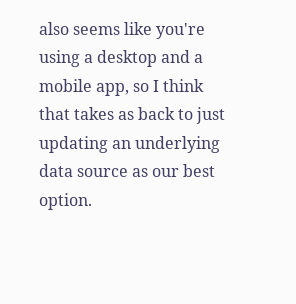also seems like you're using a desktop and a mobile app, so I think that takes as back to just updating an underlying data source as our best option.